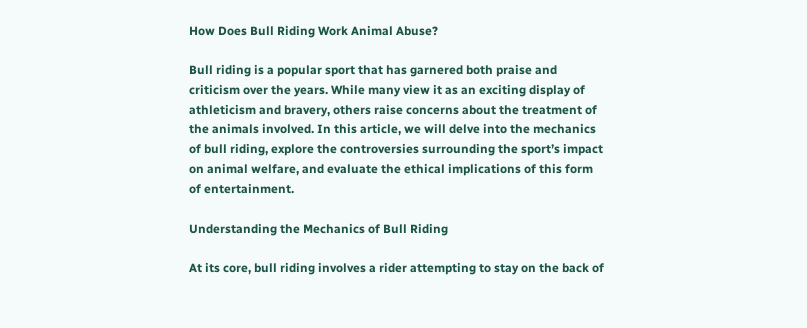How Does Bull Riding Work Animal Abuse?

Bull riding is a popular sport that has garnered both praise and criticism over the years. While many view it as an exciting display of athleticism and bravery, others raise concerns about the treatment of the animals involved. In this article, we will delve into the mechanics of bull riding, explore the controversies surrounding the sport’s impact on animal welfare, and evaluate the ethical implications of this form of entertainment.

Understanding the Mechanics of Bull Riding

At its core, bull riding involves a rider attempting to stay on the back of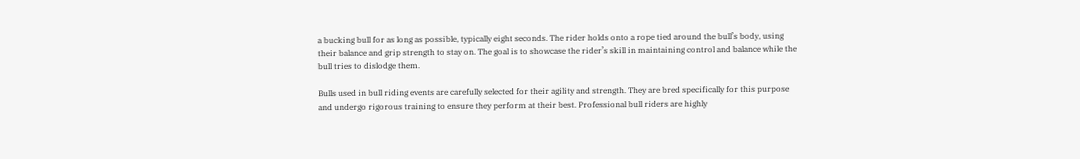a bucking bull for as long as possible, typically eight seconds. The rider holds onto a rope tied around the bull’s body, using their balance and grip strength to stay on. The goal is to showcase the rider’s skill in maintaining control and balance while the bull tries to dislodge them.

Bulls used in bull riding events are carefully selected for their agility and strength. They are bred specifically for this purpose and undergo rigorous training to ensure they perform at their best. Professional bull riders are highly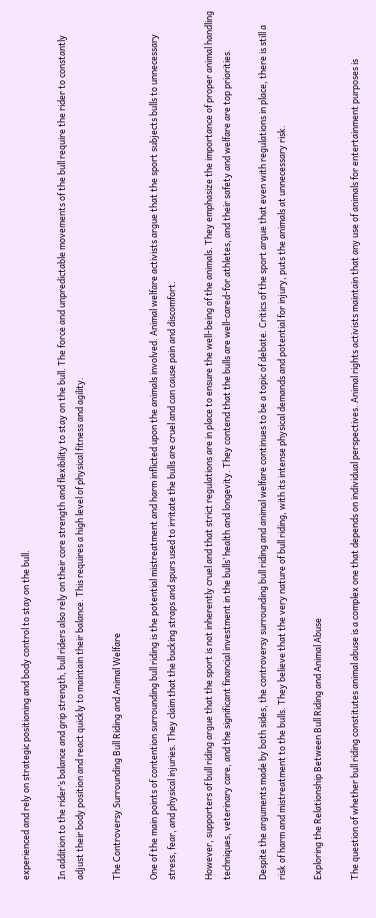experienced and rely on strategic positioning and body control to stay on the bull.

In addition to the rider’s balance and grip strength, bull riders also rely on their core strength and flexibility to stay on the bull. The force and unpredictable movements of the bull require the rider to constantly adjust their body position and react quickly to maintain their balance. This requires a high level of physical fitness and agility.

The Controversy Surrounding Bull Riding and Animal Welfare

One of the main points of contention surrounding bull riding is the potential mistreatment and harm inflicted upon the animals involved. Animal welfare activists argue that the sport subjects bulls to unnecessary stress, fear, and physical injuries. They claim that the bucking straps and spurs used to irritate the bulls are cruel and can cause pain and discomfort.

However, supporters of bull riding argue that the sport is not inherently cruel and that strict regulations are in place to ensure the well-being of the animals. They emphasize the importance of proper animal handling techniques, veterinary care, and the significant financial investment in the bulls’ health and longevity. They contend that the bulls are well-cared-for athletes, and their safety and welfare are top priorities.

Despite the arguments made by both sides, the controversy surrounding bull riding and animal welfare continues to be a topic of debate. Critics of the sport argue that even with regulations in place, there is still a risk of harm and mistreatment to the bulls. They believe that the very nature of bull riding, with its intense physical demands and potential for injury, puts the animals at unnecessary risk.

Exploring the Relationship Between Bull Riding and Animal Abuse

The question of whether bull riding constitutes animal abuse is a complex one that depends on individual perspectives. Animal rights activists maintain that any use of animals for entertainment purposes is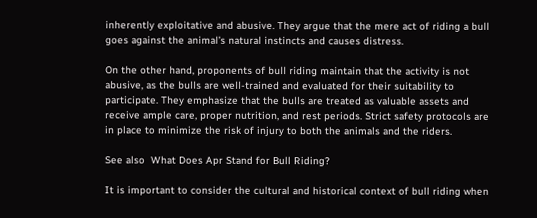inherently exploitative and abusive. They argue that the mere act of riding a bull goes against the animal’s natural instincts and causes distress.

On the other hand, proponents of bull riding maintain that the activity is not abusive, as the bulls are well-trained and evaluated for their suitability to participate. They emphasize that the bulls are treated as valuable assets and receive ample care, proper nutrition, and rest periods. Strict safety protocols are in place to minimize the risk of injury to both the animals and the riders.

See also  What Does Apr Stand for Bull Riding?

It is important to consider the cultural and historical context of bull riding when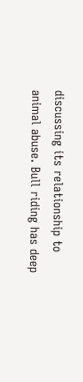discussing its relationship to animal abuse. Bull riding has deep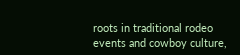roots in traditional rodeo events and cowboy culture,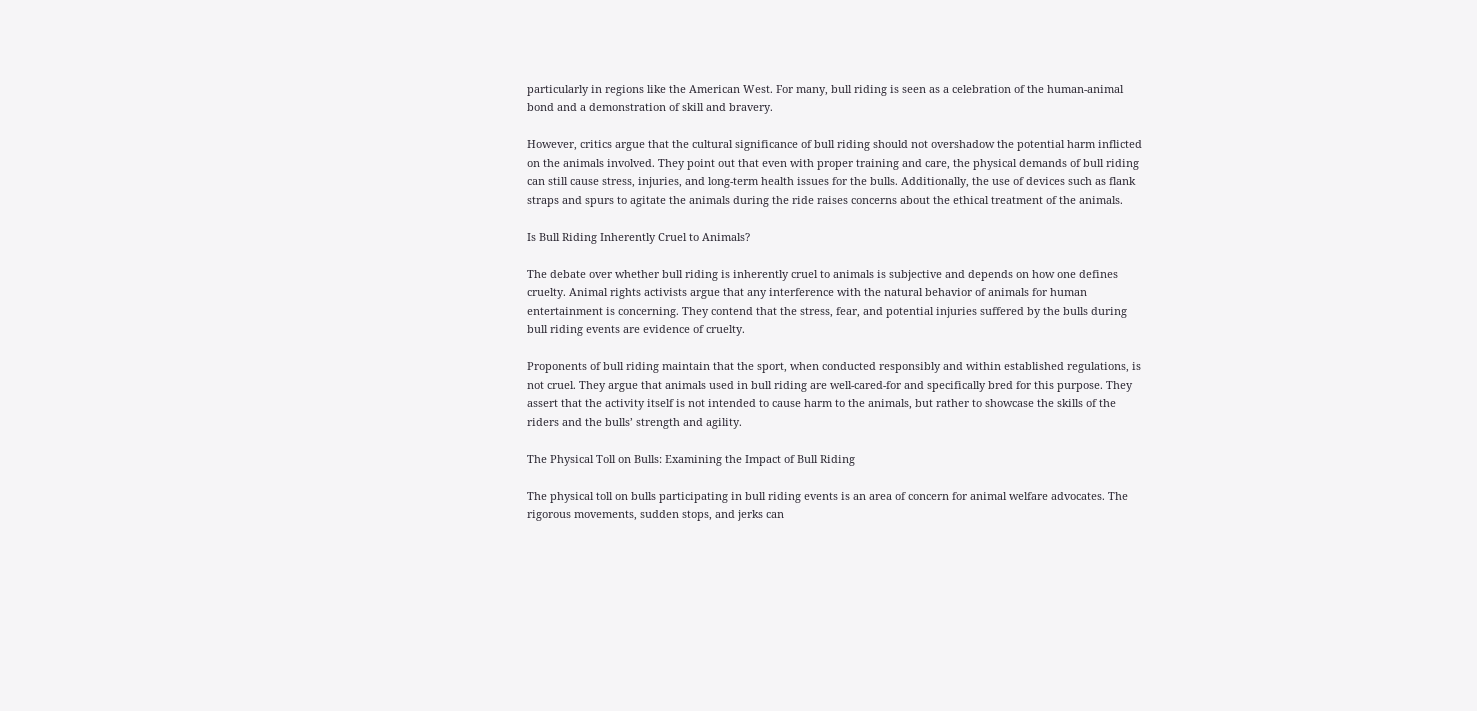particularly in regions like the American West. For many, bull riding is seen as a celebration of the human-animal bond and a demonstration of skill and bravery.

However, critics argue that the cultural significance of bull riding should not overshadow the potential harm inflicted on the animals involved. They point out that even with proper training and care, the physical demands of bull riding can still cause stress, injuries, and long-term health issues for the bulls. Additionally, the use of devices such as flank straps and spurs to agitate the animals during the ride raises concerns about the ethical treatment of the animals.

Is Bull Riding Inherently Cruel to Animals?

The debate over whether bull riding is inherently cruel to animals is subjective and depends on how one defines cruelty. Animal rights activists argue that any interference with the natural behavior of animals for human entertainment is concerning. They contend that the stress, fear, and potential injuries suffered by the bulls during bull riding events are evidence of cruelty.

Proponents of bull riding maintain that the sport, when conducted responsibly and within established regulations, is not cruel. They argue that animals used in bull riding are well-cared-for and specifically bred for this purpose. They assert that the activity itself is not intended to cause harm to the animals, but rather to showcase the skills of the riders and the bulls’ strength and agility.

The Physical Toll on Bulls: Examining the Impact of Bull Riding

The physical toll on bulls participating in bull riding events is an area of concern for animal welfare advocates. The rigorous movements, sudden stops, and jerks can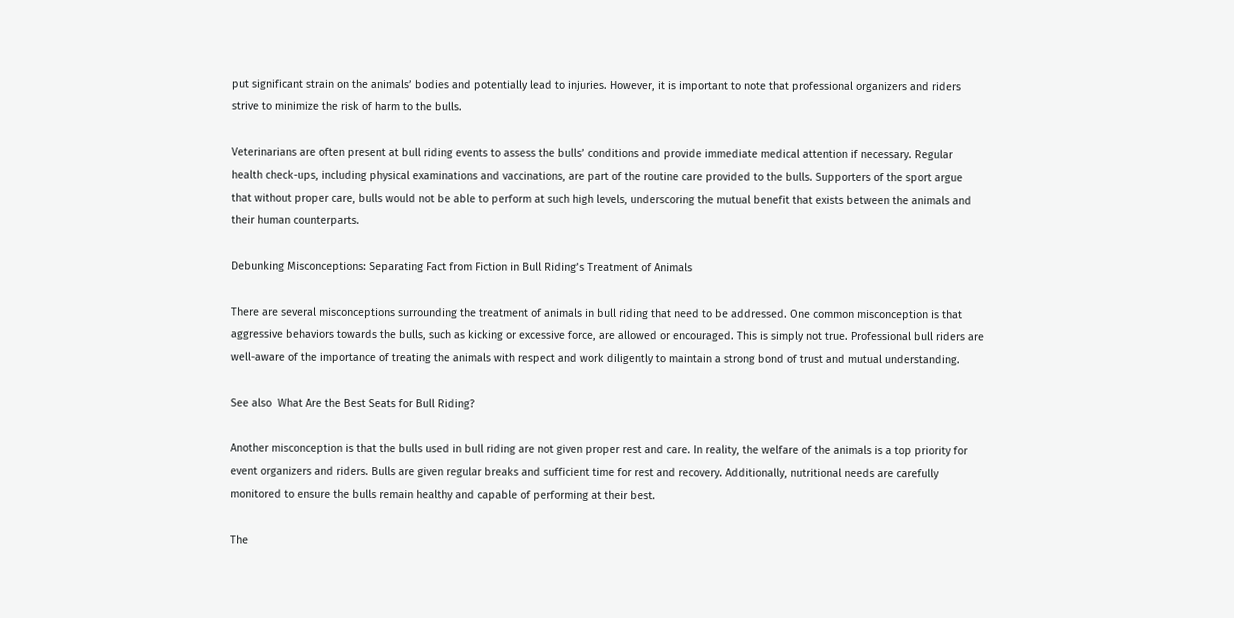put significant strain on the animals’ bodies and potentially lead to injuries. However, it is important to note that professional organizers and riders strive to minimize the risk of harm to the bulls.

Veterinarians are often present at bull riding events to assess the bulls’ conditions and provide immediate medical attention if necessary. Regular health check-ups, including physical examinations and vaccinations, are part of the routine care provided to the bulls. Supporters of the sport argue that without proper care, bulls would not be able to perform at such high levels, underscoring the mutual benefit that exists between the animals and their human counterparts.

Debunking Misconceptions: Separating Fact from Fiction in Bull Riding’s Treatment of Animals

There are several misconceptions surrounding the treatment of animals in bull riding that need to be addressed. One common misconception is that aggressive behaviors towards the bulls, such as kicking or excessive force, are allowed or encouraged. This is simply not true. Professional bull riders are well-aware of the importance of treating the animals with respect and work diligently to maintain a strong bond of trust and mutual understanding.

See also  What Are the Best Seats for Bull Riding?

Another misconception is that the bulls used in bull riding are not given proper rest and care. In reality, the welfare of the animals is a top priority for event organizers and riders. Bulls are given regular breaks and sufficient time for rest and recovery. Additionally, nutritional needs are carefully monitored to ensure the bulls remain healthy and capable of performing at their best.

The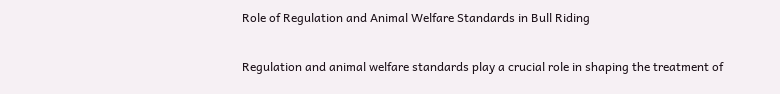Role of Regulation and Animal Welfare Standards in Bull Riding

Regulation and animal welfare standards play a crucial role in shaping the treatment of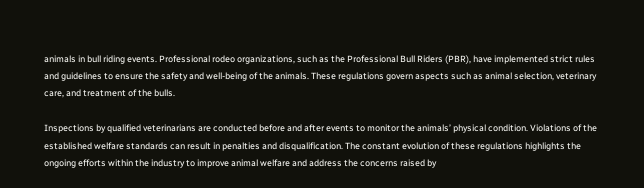animals in bull riding events. Professional rodeo organizations, such as the Professional Bull Riders (PBR), have implemented strict rules and guidelines to ensure the safety and well-being of the animals. These regulations govern aspects such as animal selection, veterinary care, and treatment of the bulls.

Inspections by qualified veterinarians are conducted before and after events to monitor the animals’ physical condition. Violations of the established welfare standards can result in penalties and disqualification. The constant evolution of these regulations highlights the ongoing efforts within the industry to improve animal welfare and address the concerns raised by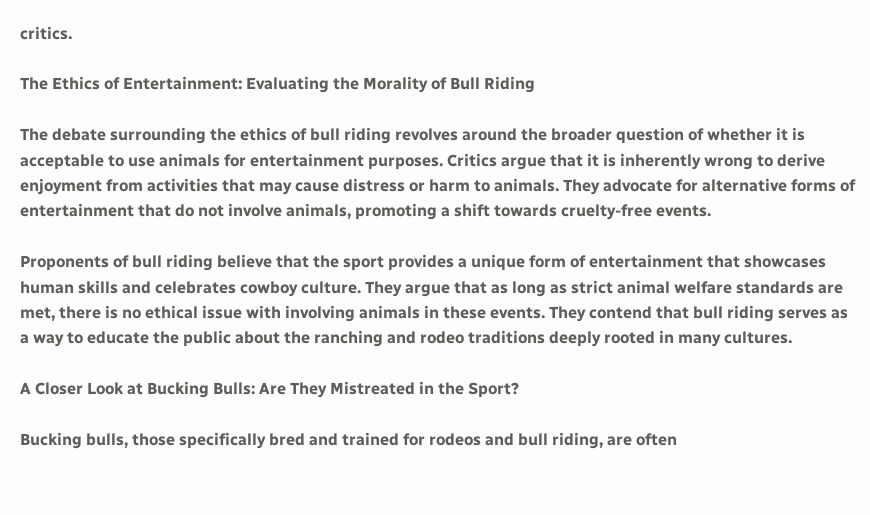critics.

The Ethics of Entertainment: Evaluating the Morality of Bull Riding

The debate surrounding the ethics of bull riding revolves around the broader question of whether it is acceptable to use animals for entertainment purposes. Critics argue that it is inherently wrong to derive enjoyment from activities that may cause distress or harm to animals. They advocate for alternative forms of entertainment that do not involve animals, promoting a shift towards cruelty-free events.

Proponents of bull riding believe that the sport provides a unique form of entertainment that showcases human skills and celebrates cowboy culture. They argue that as long as strict animal welfare standards are met, there is no ethical issue with involving animals in these events. They contend that bull riding serves as a way to educate the public about the ranching and rodeo traditions deeply rooted in many cultures.

A Closer Look at Bucking Bulls: Are They Mistreated in the Sport?

Bucking bulls, those specifically bred and trained for rodeos and bull riding, are often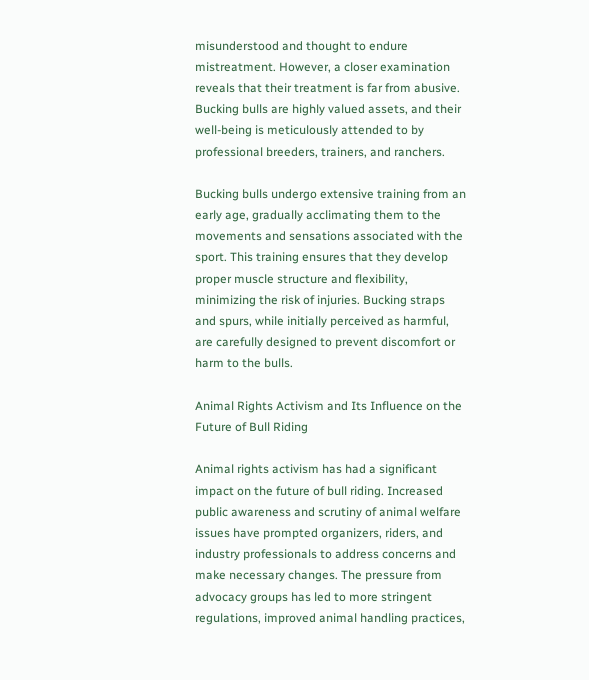misunderstood and thought to endure mistreatment. However, a closer examination reveals that their treatment is far from abusive. Bucking bulls are highly valued assets, and their well-being is meticulously attended to by professional breeders, trainers, and ranchers.

Bucking bulls undergo extensive training from an early age, gradually acclimating them to the movements and sensations associated with the sport. This training ensures that they develop proper muscle structure and flexibility, minimizing the risk of injuries. Bucking straps and spurs, while initially perceived as harmful, are carefully designed to prevent discomfort or harm to the bulls.

Animal Rights Activism and Its Influence on the Future of Bull Riding

Animal rights activism has had a significant impact on the future of bull riding. Increased public awareness and scrutiny of animal welfare issues have prompted organizers, riders, and industry professionals to address concerns and make necessary changes. The pressure from advocacy groups has led to more stringent regulations, improved animal handling practices,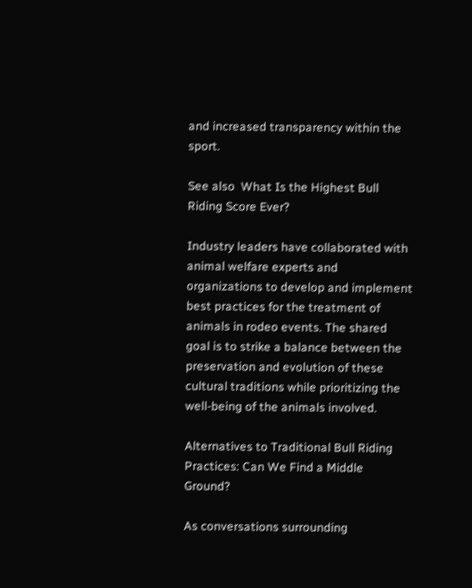and increased transparency within the sport.

See also  What Is the Highest Bull Riding Score Ever?

Industry leaders have collaborated with animal welfare experts and organizations to develop and implement best practices for the treatment of animals in rodeo events. The shared goal is to strike a balance between the preservation and evolution of these cultural traditions while prioritizing the well-being of the animals involved.

Alternatives to Traditional Bull Riding Practices: Can We Find a Middle Ground?

As conversations surrounding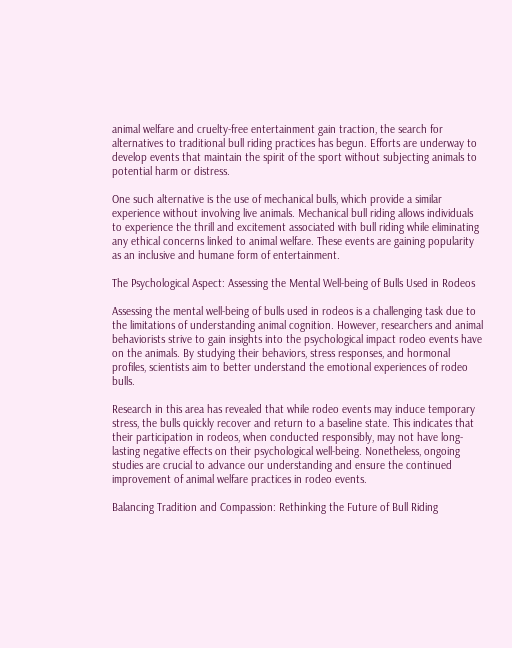animal welfare and cruelty-free entertainment gain traction, the search for alternatives to traditional bull riding practices has begun. Efforts are underway to develop events that maintain the spirit of the sport without subjecting animals to potential harm or distress.

One such alternative is the use of mechanical bulls, which provide a similar experience without involving live animals. Mechanical bull riding allows individuals to experience the thrill and excitement associated with bull riding while eliminating any ethical concerns linked to animal welfare. These events are gaining popularity as an inclusive and humane form of entertainment.

The Psychological Aspect: Assessing the Mental Well-being of Bulls Used in Rodeos

Assessing the mental well-being of bulls used in rodeos is a challenging task due to the limitations of understanding animal cognition. However, researchers and animal behaviorists strive to gain insights into the psychological impact rodeo events have on the animals. By studying their behaviors, stress responses, and hormonal profiles, scientists aim to better understand the emotional experiences of rodeo bulls.

Research in this area has revealed that while rodeo events may induce temporary stress, the bulls quickly recover and return to a baseline state. This indicates that their participation in rodeos, when conducted responsibly, may not have long-lasting negative effects on their psychological well-being. Nonetheless, ongoing studies are crucial to advance our understanding and ensure the continued improvement of animal welfare practices in rodeo events.

Balancing Tradition and Compassion: Rethinking the Future of Bull Riding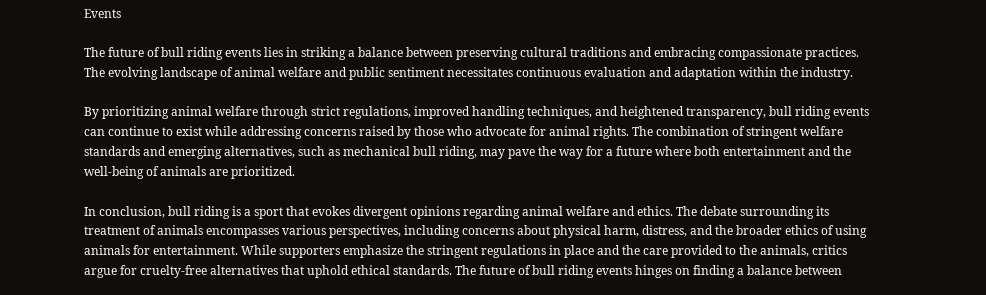Events

The future of bull riding events lies in striking a balance between preserving cultural traditions and embracing compassionate practices. The evolving landscape of animal welfare and public sentiment necessitates continuous evaluation and adaptation within the industry.

By prioritizing animal welfare through strict regulations, improved handling techniques, and heightened transparency, bull riding events can continue to exist while addressing concerns raised by those who advocate for animal rights. The combination of stringent welfare standards and emerging alternatives, such as mechanical bull riding, may pave the way for a future where both entertainment and the well-being of animals are prioritized.

In conclusion, bull riding is a sport that evokes divergent opinions regarding animal welfare and ethics. The debate surrounding its treatment of animals encompasses various perspectives, including concerns about physical harm, distress, and the broader ethics of using animals for entertainment. While supporters emphasize the stringent regulations in place and the care provided to the animals, critics argue for cruelty-free alternatives that uphold ethical standards. The future of bull riding events hinges on finding a balance between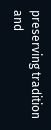preserving tradition and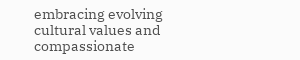embracing evolving cultural values and compassionate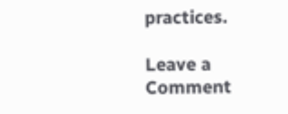practices.

Leave a Comment